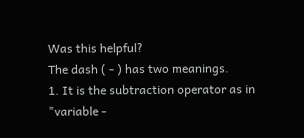Was this helpful?
The dash ( - ) has two meanings.
1. It is the subtraction operator as in "variable -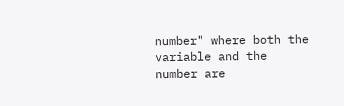number" where both the variable and the number are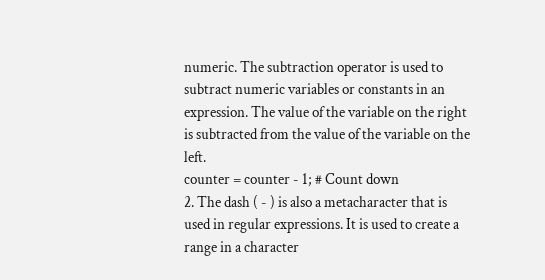numeric. The subtraction operator is used to subtract numeric variables or constants in an expression. The value of the variable on the right is subtracted from the value of the variable on the left.
counter = counter - 1; # Count down
2. The dash ( - ) is also a metacharacter that is used in regular expressions. It is used to create a range in a character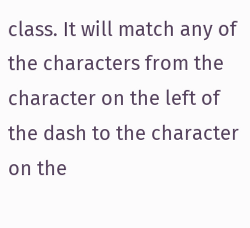class. It will match any of the characters from the character on the left of the dash to the character on the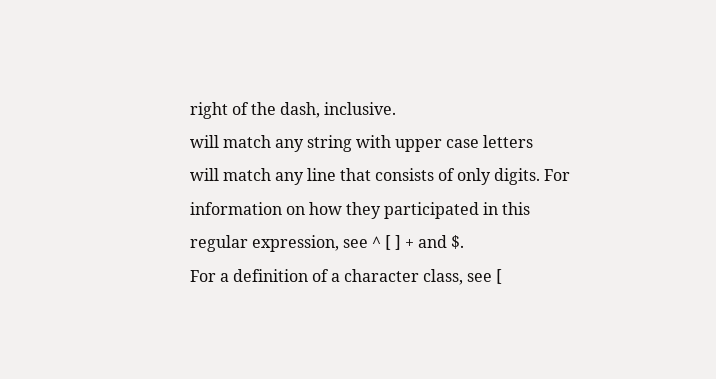right of the dash, inclusive.
will match any string with upper case letters
will match any line that consists of only digits. For information on how they participated in this regular expression, see ^ [ ] + and $.
For a definition of a character class, see [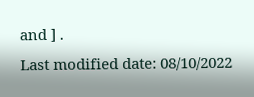and ] .
Last modified date: 08/10/2022